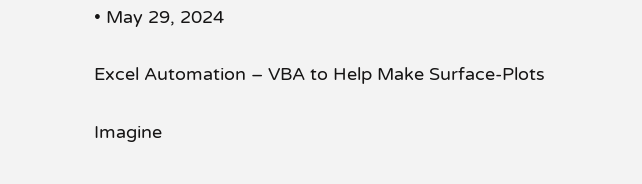• May 29, 2024

Excel Automation – VBA to Help Make Surface-Plots

Imagine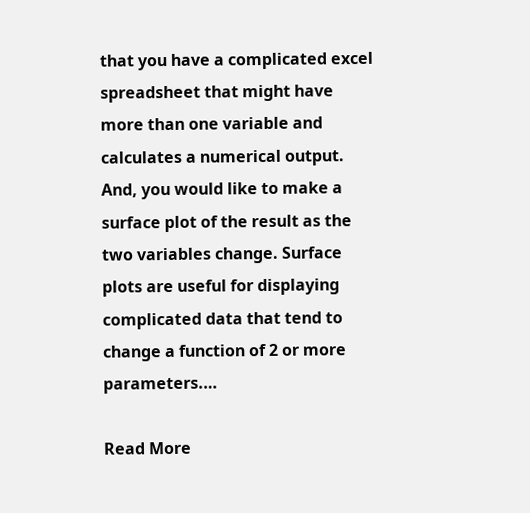that you have a complicated excel spreadsheet that might have more than one variable and calculates a numerical output. And, you would like to make a surface plot of the result as the two variables change. Surface plots are useful for displaying complicated data that tend to change a function of 2 or more parameters.…

Read More